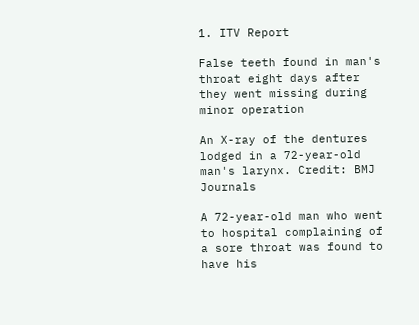1. ITV Report

False teeth found in man's throat eight days after they went missing during minor operation

An X-ray of the dentures lodged in a 72-year-old man's larynx. Credit: BMJ Journals

A 72-year-old man who went to hospital complaining of a sore throat was found to have his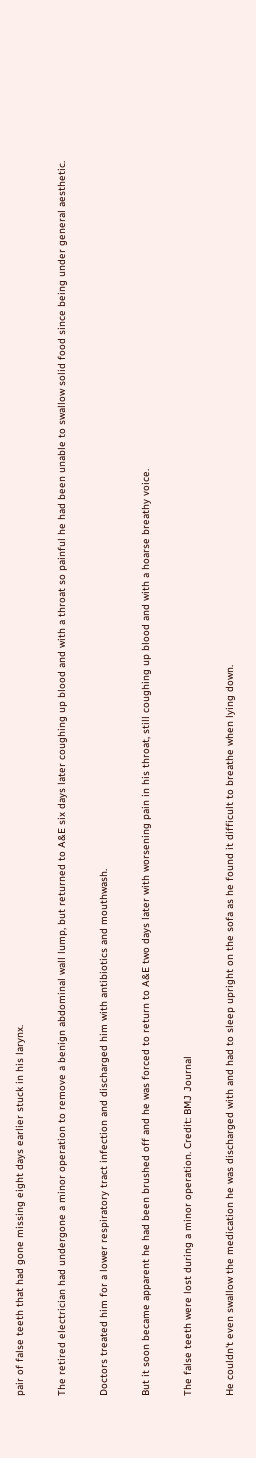pair of false teeth that had gone missing eight days earlier stuck in his larynx.

The retired electrician had undergone a minor operation to remove a benign abdominal wall lump, but returned to A&E six days later coughing up blood and with a throat so painful he had been unable to swallow solid food since being under general aesthetic.

Doctors treated him for a lower respiratory tract infection and discharged him with antibiotics and mouthwash.

But it soon became apparent he had been brushed off and he was forced to return to A&E two days later with worsening pain in his throat, still coughing up blood and with a hoarse breathy voice.

The false teeth were lost during a minor operation. Credit: BMJ Journal

He couldn't even swallow the medication he was discharged with and had to sleep upright on the sofa as he found it difficult to breathe when lying down.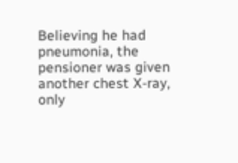Believing he had pneumonia, the pensioner was given another chest X-ray, only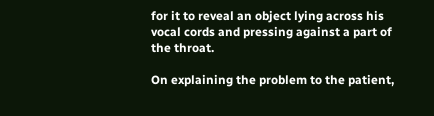for it to reveal an object lying across his vocal cords and pressing against a part of the throat.

On explaining the problem to the patient,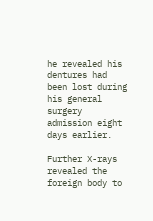he revealed his dentures had been lost during his general surgery admission eight days earlier.

Further X-rays revealed the foreign body to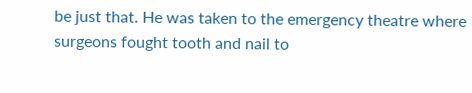be just that. He was taken to the emergency theatre where surgeons fought tooth and nail to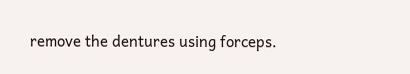remove the dentures using forceps.